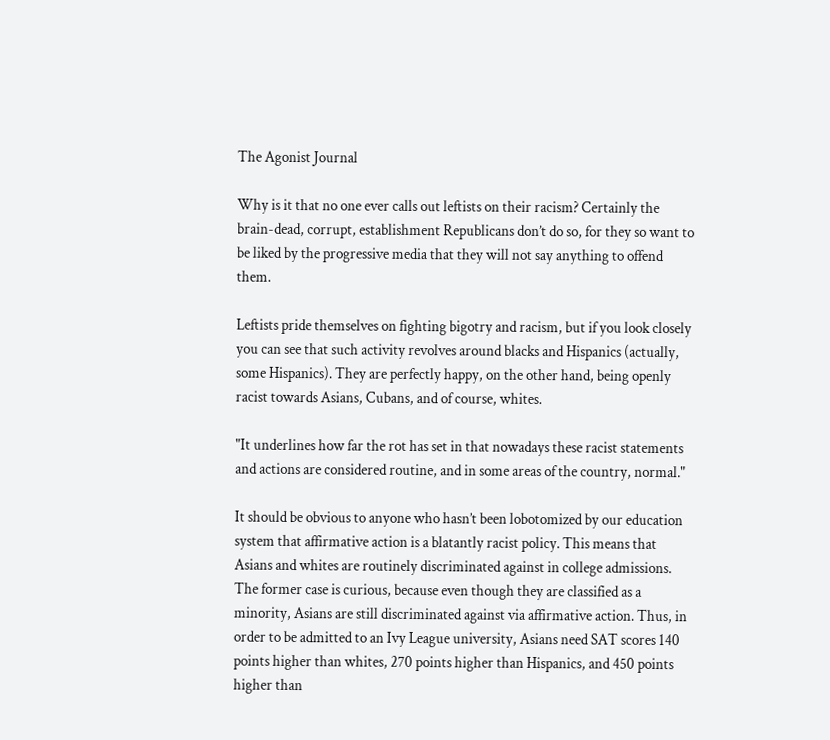The Agonist Journal

Why is it that no one ever calls out leftists on their racism? Certainly the brain-dead, corrupt, establishment Republicans don’t do so, for they so want to be liked by the progressive media that they will not say anything to offend them.

Leftists pride themselves on fighting bigotry and racism, but if you look closely you can see that such activity revolves around blacks and Hispanics (actually, some Hispanics). They are perfectly happy, on the other hand, being openly racist towards Asians, Cubans, and of course, whites.

"It underlines how far the rot has set in that nowadays these racist statements and actions are considered routine, and in some areas of the country, normal."

It should be obvious to anyone who hasn’t been lobotomized by our education system that affirmative action is a blatantly racist policy. This means that Asians and whites are routinely discriminated against in college admissions. The former case is curious, because even though they are classified as a minority, Asians are still discriminated against via affirmative action. Thus, in order to be admitted to an Ivy League university, Asians need SAT scores 140 points higher than whites, 270 points higher than Hispanics, and 450 points higher than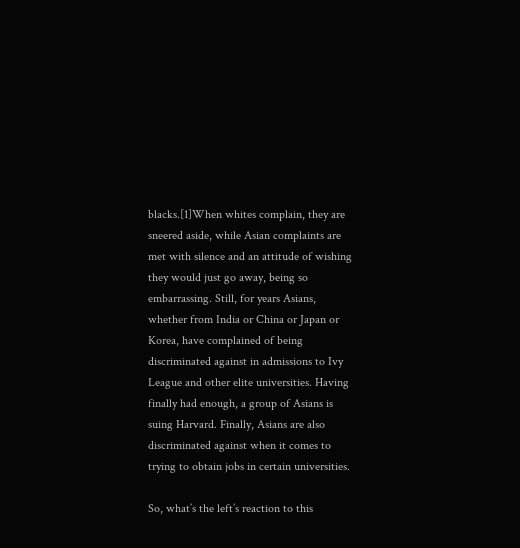blacks.[1]When whites complain, they are sneered aside, while Asian complaints are met with silence and an attitude of wishing they would just go away, being so embarrassing. Still, for years Asians, whether from India or China or Japan or Korea, have complained of being discriminated against in admissions to Ivy League and other elite universities. Having finally had enough, a group of Asians is suing Harvard. Finally, Asians are also discriminated against when it comes to trying to obtain jobs in certain universities.

So, what’s the left’s reaction to this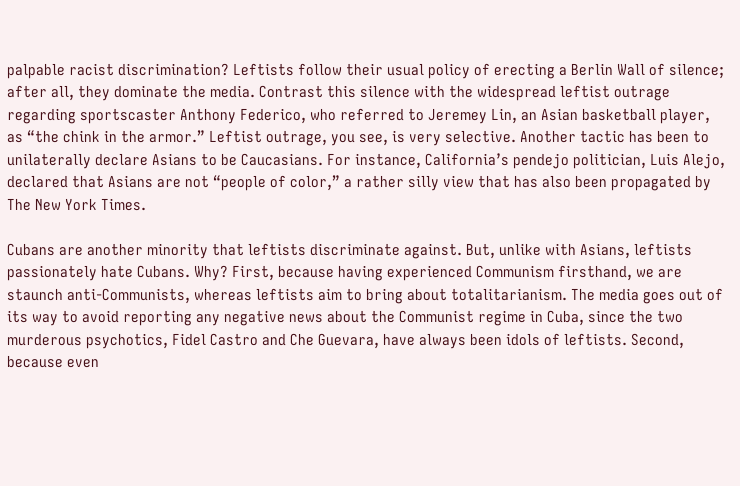palpable racist discrimination? Leftists follow their usual policy of erecting a Berlin Wall of silence; after all, they dominate the media. Contrast this silence with the widespread leftist outrage regarding sportscaster Anthony Federico, who referred to Jeremey Lin, an Asian basketball player, as “the chink in the armor.” Leftist outrage, you see, is very selective. Another tactic has been to unilaterally declare Asians to be Caucasians. For instance, California’s pendejo politician, Luis Alejo, declared that Asians are not “people of color,” a rather silly view that has also been propagated by The New York Times.

Cubans are another minority that leftists discriminate against. But, unlike with Asians, leftists passionately hate Cubans. Why? First, because having experienced Communism firsthand, we are staunch anti-Communists, whereas leftists aim to bring about totalitarianism. The media goes out of its way to avoid reporting any negative news about the Communist regime in Cuba, since the two murderous psychotics, Fidel Castro and Che Guevara, have always been idols of leftists. Second, because even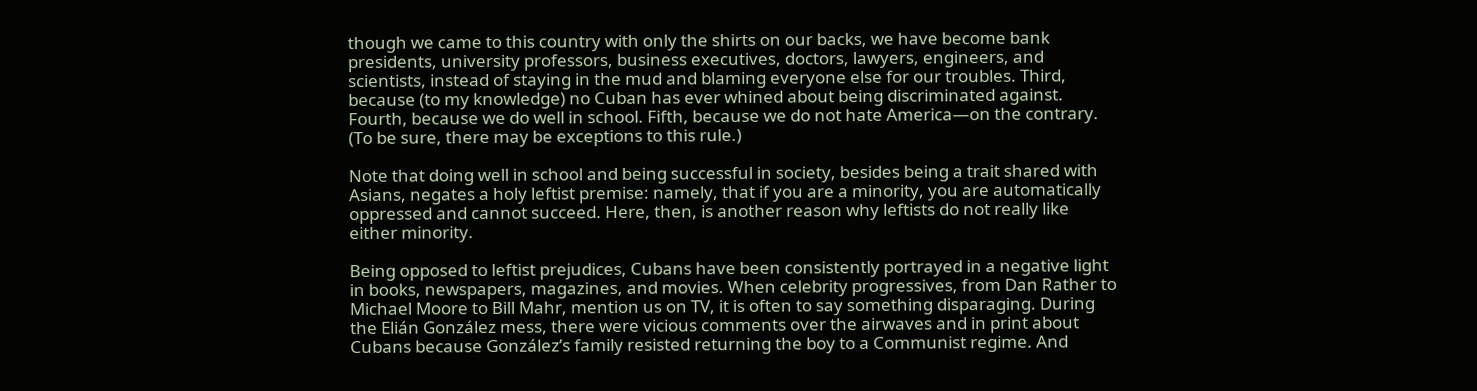though we came to this country with only the shirts on our backs, we have become bank presidents, university professors, business executives, doctors, lawyers, engineers, and scientists, instead of staying in the mud and blaming everyone else for our troubles. Third, because (to my knowledge) no Cuban has ever whined about being discriminated against. Fourth, because we do well in school. Fifth, because we do not hate America—on the contrary. (To be sure, there may be exceptions to this rule.)

Note that doing well in school and being successful in society, besides being a trait shared with Asians, negates a holy leftist premise: namely, that if you are a minority, you are automatically oppressed and cannot succeed. Here, then, is another reason why leftists do not really like either minority.

Being opposed to leftist prejudices, Cubans have been consistently portrayed in a negative light in books, newspapers, magazines, and movies. When celebrity progressives, from Dan Rather to Michael Moore to Bill Mahr, mention us on TV, it is often to say something disparaging. During the Elián González mess, there were vicious comments over the airwaves and in print about Cubans because González’s family resisted returning the boy to a Communist regime. And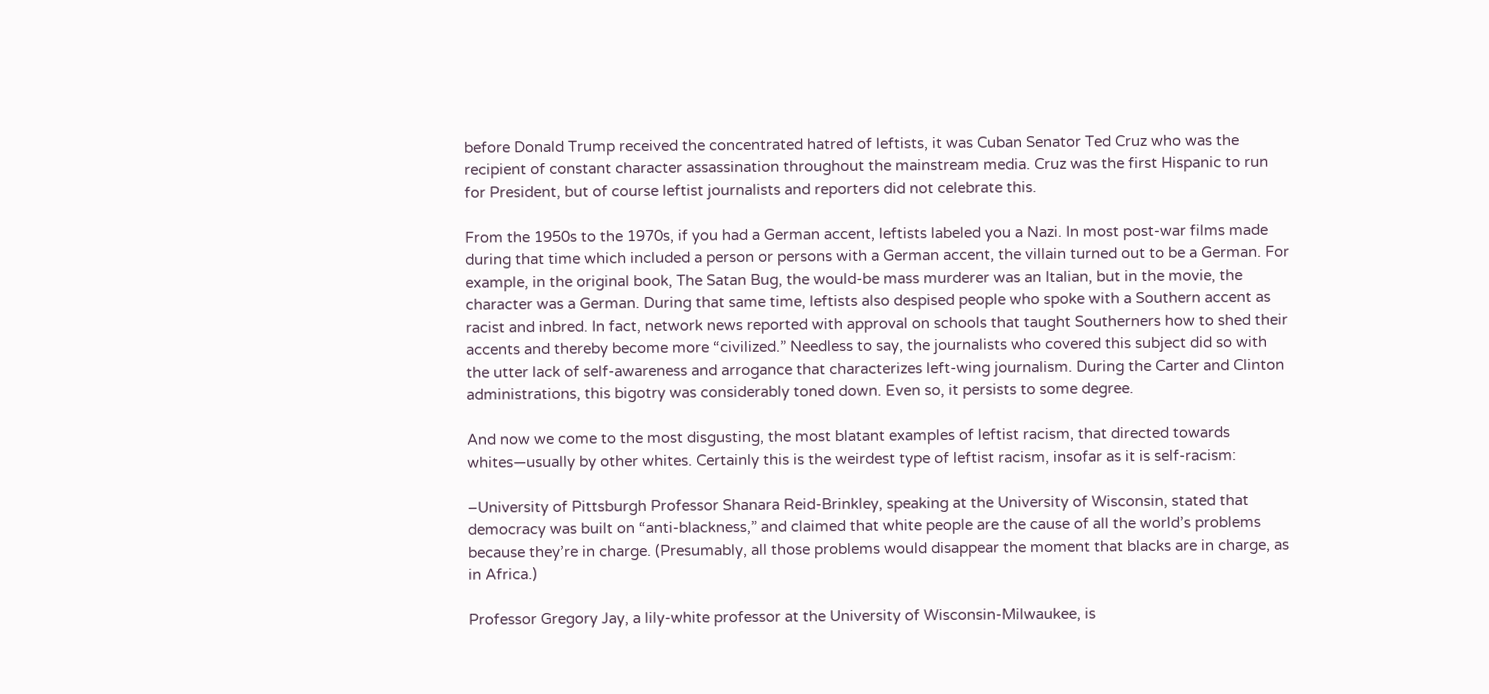before Donald Trump received the concentrated hatred of leftists, it was Cuban Senator Ted Cruz who was the recipient of constant character assassination throughout the mainstream media. Cruz was the first Hispanic to run for President, but of course leftist journalists and reporters did not celebrate this.

From the 1950s to the 1970s, if you had a German accent, leftists labeled you a Nazi. In most post-war films made during that time which included a person or persons with a German accent, the villain turned out to be a German. For example, in the original book, The Satan Bug, the would-be mass murderer was an Italian, but in the movie, the character was a German. During that same time, leftists also despised people who spoke with a Southern accent as racist and inbred. In fact, network news reported with approval on schools that taught Southerners how to shed their accents and thereby become more “civilized.” Needless to say, the journalists who covered this subject did so with the utter lack of self-awareness and arrogance that characterizes left-wing journalism. During the Carter and Clinton administrations, this bigotry was considerably toned down. Even so, it persists to some degree.

And now we come to the most disgusting, the most blatant examples of leftist racism, that directed towards whites—usually by other whites. Certainly this is the weirdest type of leftist racism, insofar as it is self-racism:

–University of Pittsburgh Professor Shanara Reid-Brinkley, speaking at the University of Wisconsin, stated that democracy was built on “anti-blackness,” and claimed that white people are the cause of all the world’s problems because they’re in charge. (Presumably, all those problems would disappear the moment that blacks are in charge, as in Africa.)

Professor Gregory Jay, a lily-white professor at the University of Wisconsin-Milwaukee, is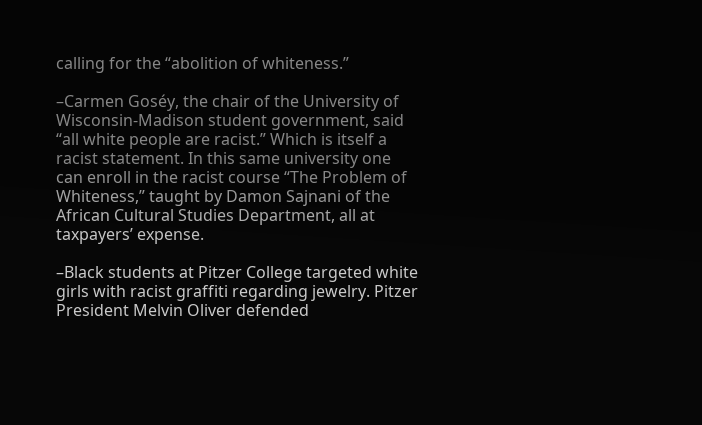calling for the “abolition of whiteness.”

–Carmen Goséy, the chair of the University of Wisconsin-Madison student government, said “all white people are racist.” Which is itself a racist statement. In this same university one can enroll in the racist course “The Problem of Whiteness,” taught by Damon Sajnani of the African Cultural Studies Department, all at taxpayers’ expense.

–Black students at Pitzer College targeted white girls with racist graffiti regarding jewelry. Pitzer President Melvin Oliver defended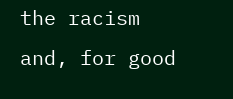the racism and, for good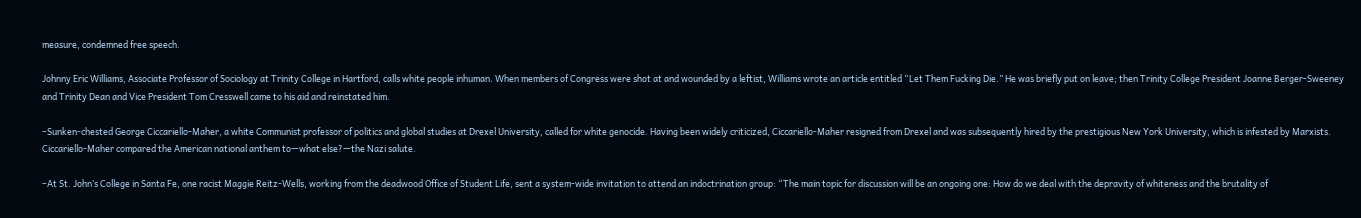measure, condemned free speech.

Johnny Eric Williams, Associate Professor of Sociology at Trinity College in Hartford, calls white people inhuman. When members of Congress were shot at and wounded by a leftist, Williams wrote an article entitled “Let Them Fucking Die.” He was briefly put on leave; then Trinity College President Joanne Berger-Sweeney and Trinity Dean and Vice President Tom Cresswell came to his aid and reinstated him.

–Sunken-chested George Ciccariello-Maher, a white Communist professor of politics and global studies at Drexel University, called for white genocide. Having been widely criticized, Ciccariello-Maher resigned from Drexel and was subsequently hired by the prestigious New York University, which is infested by Marxists. Ciccariello-Maher compared the American national anthem to—what else?—the Nazi salute.

–At St. John’s College in Santa Fe, one racist Maggie Reitz-Wells, working from the deadwood Office of Student Life, sent a system-wide invitation to attend an indoctrination group: “The main topic for discussion will be an ongoing one: How do we deal with the depravity of whiteness and the brutality of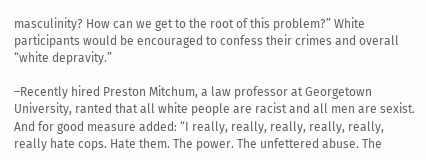masculinity? How can we get to the root of this problem?” White participants would be encouraged to confess their crimes and overall “white depravity.”

–Recently hired Preston Mitchum, a law professor at Georgetown University, ranted that all white people are racist and all men are sexist. And for good measure added: “I really, really, really, really, really, really hate cops. Hate them. The power. The unfettered abuse. The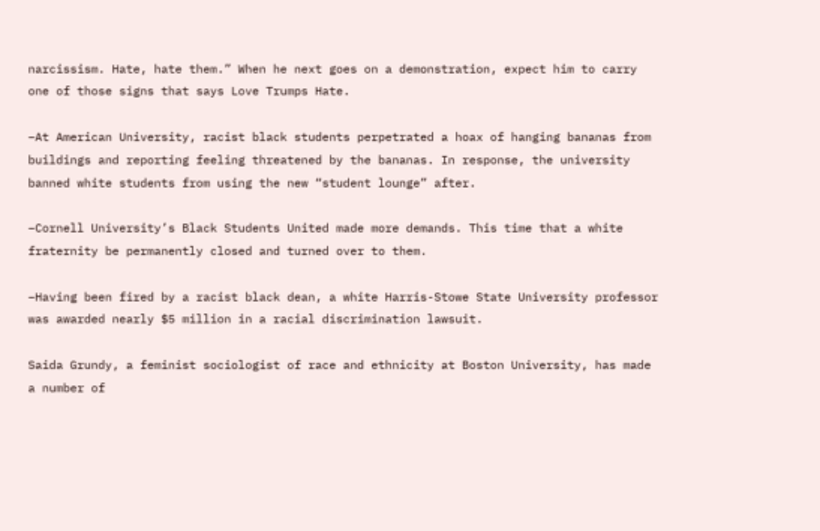narcissism. Hate, hate them.” When he next goes on a demonstration, expect him to carry one of those signs that says Love Trumps Hate.

–At American University, racist black students perpetrated a hoax of hanging bananas from buildings and reporting feeling threatened by the bananas. In response, the university banned white students from using the new “student lounge” after.

–Cornell University’s Black Students United made more demands. This time that a white fraternity be permanently closed and turned over to them.

–Having been fired by a racist black dean, a white Harris-Stowe State University professor was awarded nearly $5 million in a racial discrimination lawsuit.

Saida Grundy, a feminist sociologist of race and ethnicity at Boston University, has made a number of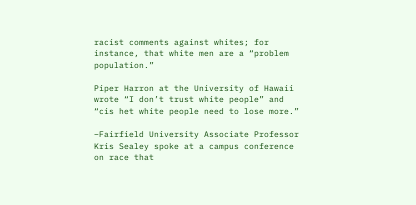racist comments against whites; for instance, that white men are a “problem population.”

Piper Harron at the University of Hawaii wrote “I don’t trust white people” and “cis het white people need to lose more.”

–Fairfield University Associate Professor Kris Sealey spoke at a campus conference on race that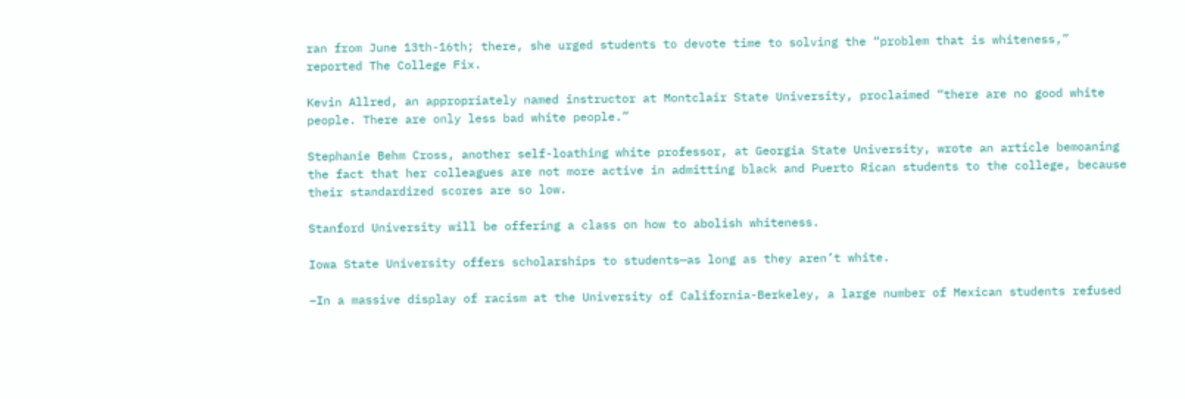ran from June 13th-16th; there, she urged students to devote time to solving the “problem that is whiteness,” reported The College Fix.

Kevin Allred, an appropriately named instructor at Montclair State University, proclaimed “there are no good white people. There are only less bad white people.”

Stephanie Behm Cross, another self-loathing white professor, at Georgia State University, wrote an article bemoaning the fact that her colleagues are not more active in admitting black and Puerto Rican students to the college, because their standardized scores are so low.

Stanford University will be offering a class on how to abolish whiteness.

Iowa State University offers scholarships to students—as long as they aren’t white.

–In a massive display of racism at the University of California-Berkeley, a large number of Mexican students refused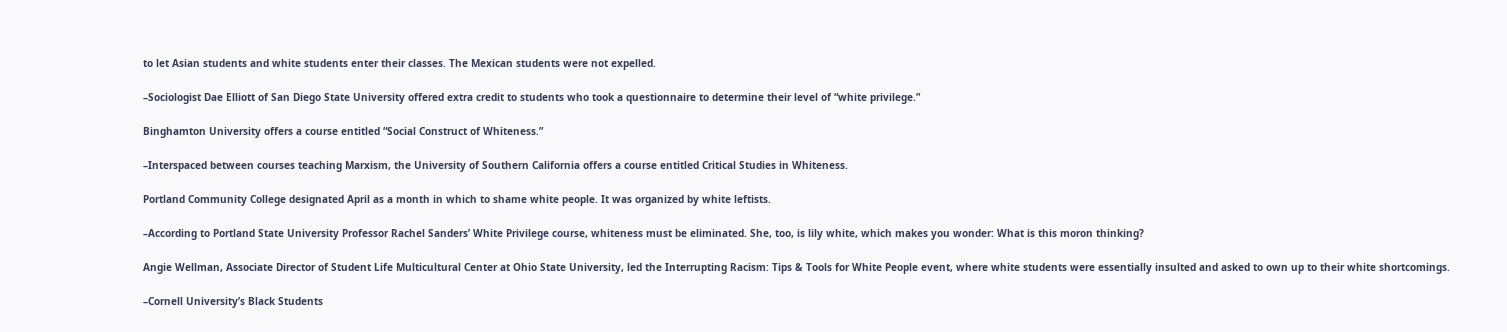to let Asian students and white students enter their classes. The Mexican students were not expelled.

–Sociologist Dae Elliott of San Diego State University offered extra credit to students who took a questionnaire to determine their level of “white privilege.”

Binghamton University offers a course entitled “Social Construct of Whiteness.”

–Interspaced between courses teaching Marxism, the University of Southern California offers a course entitled Critical Studies in Whiteness.

Portland Community College designated April as a month in which to shame white people. It was organized by white leftists.

–According to Portland State University Professor Rachel Sanders’ White Privilege course, whiteness must be eliminated. She, too, is lily white, which makes you wonder: What is this moron thinking?

Angie Wellman, Associate Director of Student Life Multicultural Center at Ohio State University, led the Interrupting Racism: Tips & Tools for White People event, where white students were essentially insulted and asked to own up to their white shortcomings.

–Cornell University’s Black Students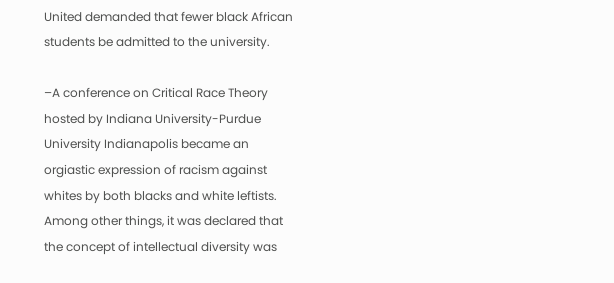United demanded that fewer black African students be admitted to the university.

–A conference on Critical Race Theory hosted by Indiana University-Purdue University Indianapolis became an orgiastic expression of racism against whites by both blacks and white leftists. Among other things, it was declared that the concept of intellectual diversity was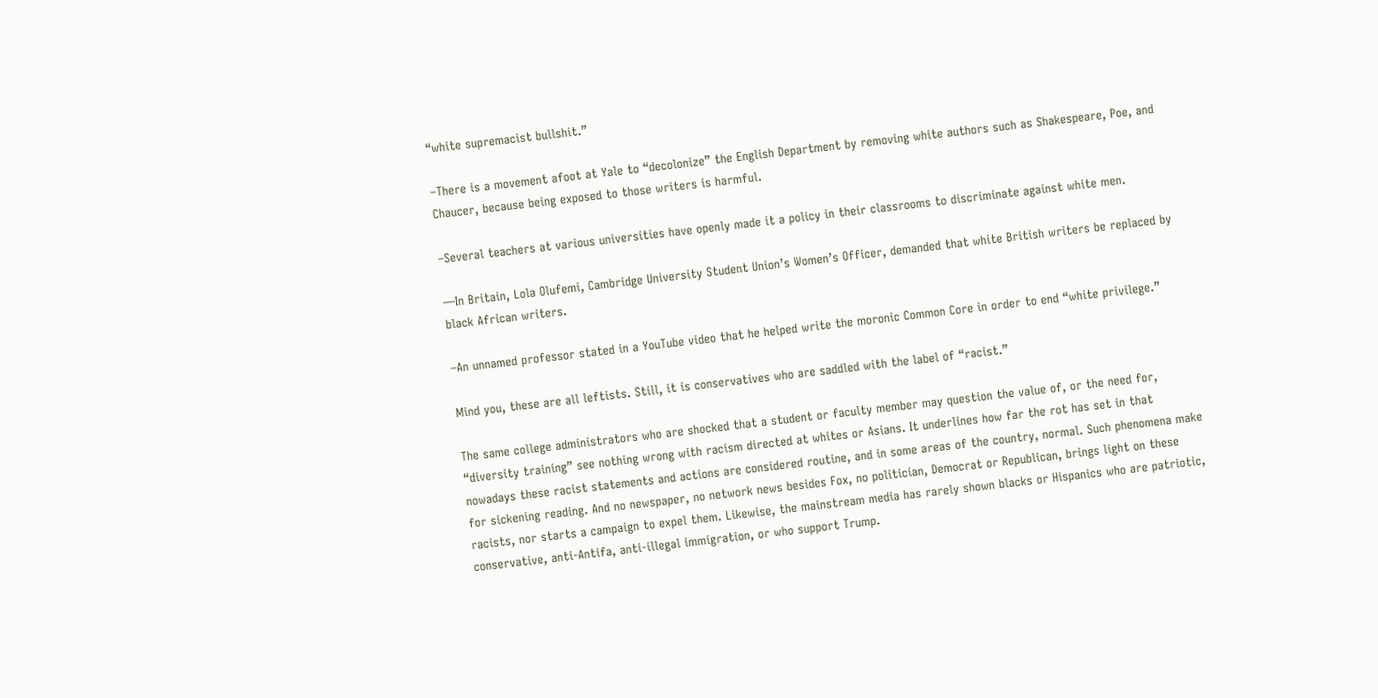“white supremacist bullshit.”

–There is a movement afoot at Yale to “decolonize” the English Department by removing white authors such as Shakespeare, Poe, and Chaucer, because being exposed to those writers is harmful.

–Several teachers at various universities have openly made it a policy in their classrooms to discriminate against white men.

—In Britain, Lola Olufemi, Cambridge University Student Union’s Women’s Officer, demanded that white British writers be replaced by black African writers.

–An unnamed professor stated in a YouTube video that he helped write the moronic Common Core in order to end “white privilege.”

Mind you, these are all leftists. Still, it is conservatives who are saddled with the label of “racist.”

The same college administrators who are shocked that a student or faculty member may question the value of, or the need for, “diversity training” see nothing wrong with racism directed at whites or Asians. It underlines how far the rot has set in that nowadays these racist statements and actions are considered routine, and in some areas of the country, normal. Such phenomena make for sickening reading. And no newspaper, no network news besides Fox, no politician, Democrat or Republican, brings light on these racists, nor starts a campaign to expel them. Likewise, the mainstream media has rarely shown blacks or Hispanics who are patriotic, conservative, anti-Antifa, anti-illegal immigration, or who support Trump.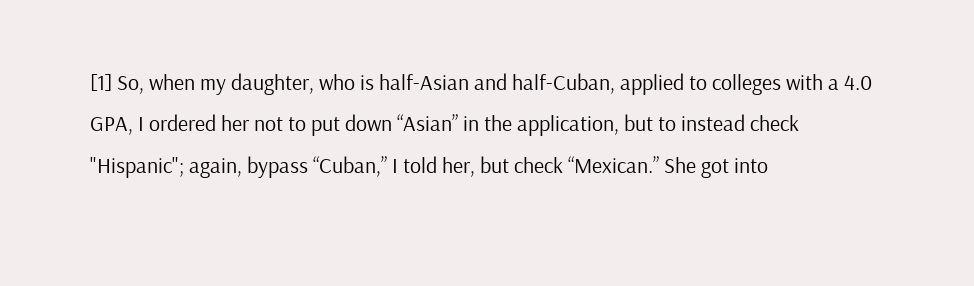[1] So, when my daughter, who is half-Asian and half-Cuban, applied to colleges with a 4.0 GPA, I ordered her not to put down “Asian” in the application, but to instead check "Hispanic"; again, bypass “Cuban,” I told her, but check “Mexican.” She got into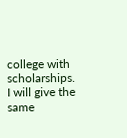college with scholarships. I will give the same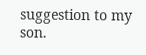suggestion to my son.